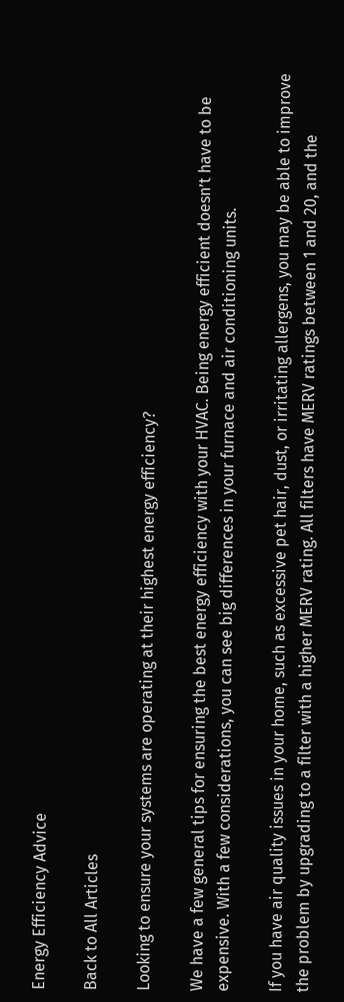Energy Efficiency Advice

Back to All Articles

Looking to ensure your systems are operating at their highest energy efficiency?

We have a few general tips for ensuring the best energy efficiency with your HVAC. Being energy efficient doesn’t have to be expensive. With a few considerations, you can see big differences in your furnace and air conditioning units.

If you have air quality issues in your home, such as excessive pet hair, dust, or irritating allergens, you may be able to improve the problem by upgrading to a filter with a higher MERV rating. All filters have MERV ratings between 1 and 20, and the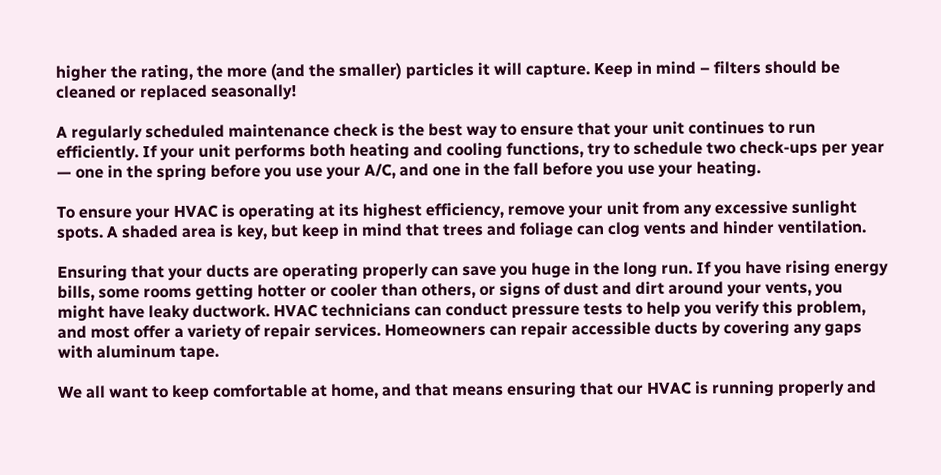higher the rating, the more (and the smaller) particles it will capture. Keep in mind – filters should be cleaned or replaced seasonally!

A regularly scheduled maintenance check is the best way to ensure that your unit continues to run efficiently. If your unit performs both heating and cooling functions, try to schedule two check-ups per year — one in the spring before you use your A/C, and one in the fall before you use your heating.

To ensure your HVAC is operating at its highest efficiency, remove your unit from any excessive sunlight spots. A shaded area is key, but keep in mind that trees and foliage can clog vents and hinder ventilation.

Ensuring that your ducts are operating properly can save you huge in the long run. If you have rising energy bills, some rooms getting hotter or cooler than others, or signs of dust and dirt around your vents, you might have leaky ductwork. HVAC technicians can conduct pressure tests to help you verify this problem, and most offer a variety of repair services. Homeowners can repair accessible ducts by covering any gaps with aluminum tape.

We all want to keep comfortable at home, and that means ensuring that our HVAC is running properly and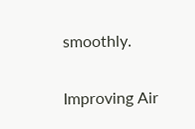smoothly.

Improving Air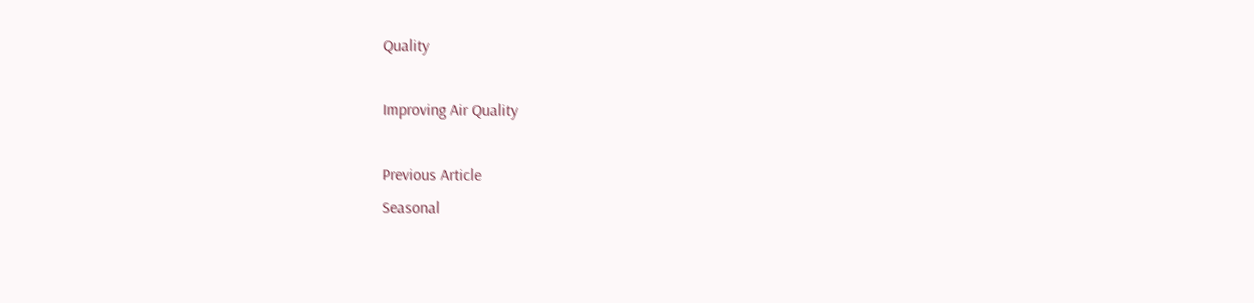Quality

Improving Air Quality

Previous Article
Seasonal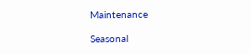Maintenance

Seasonal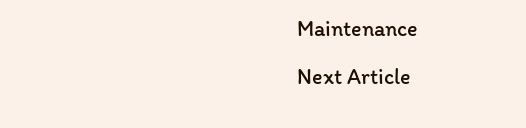Maintenance

Next Article